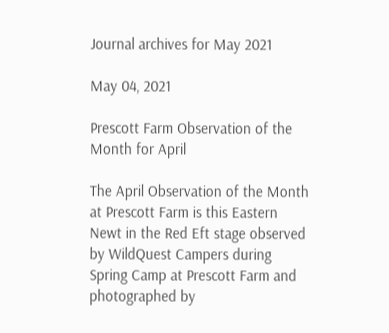Journal archives for May 2021

May 04, 2021

Prescott Farm Observation of the Month for April

The April Observation of the Month at Prescott Farm is this Eastern Newt in the Red Eft stage observed by WildQuest Campers during Spring Camp at Prescott Farm and photographed by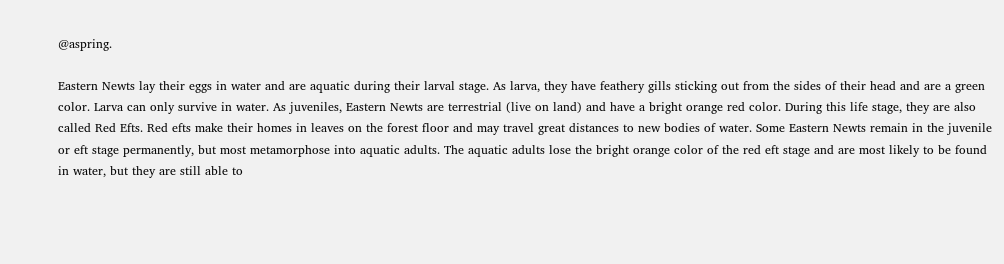@aspring.

Eastern Newts lay their eggs in water and are aquatic during their larval stage. As larva, they have feathery gills sticking out from the sides of their head and are a green color. Larva can only survive in water. As juveniles, Eastern Newts are terrestrial (live on land) and have a bright orange red color. During this life stage, they are also called Red Efts. Red efts make their homes in leaves on the forest floor and may travel great distances to new bodies of water. Some Eastern Newts remain in the juvenile or eft stage permanently, but most metamorphose into aquatic adults. The aquatic adults lose the bright orange color of the red eft stage and are most likely to be found in water, but they are still able to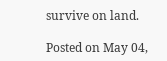survive on land.

Posted on May 04,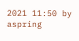2021 11:50 by aspring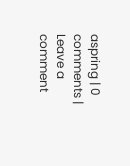aspring | 0 comments | Leave a comment